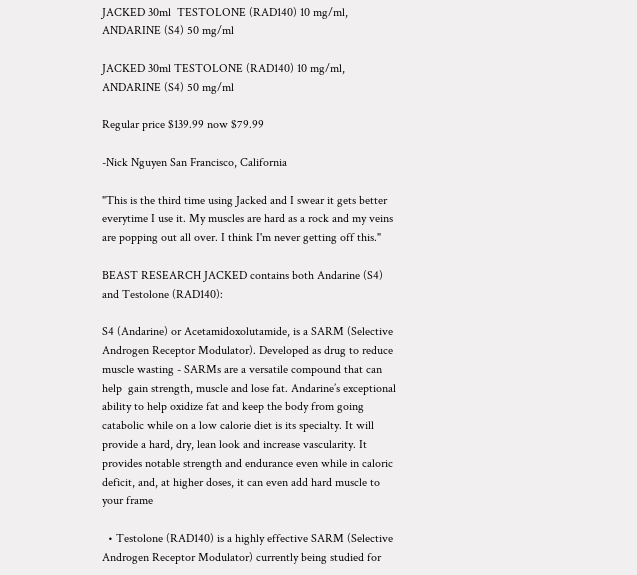JACKED 30ml  TESTOLONE (RAD140) 10 mg/ml,  ANDARINE (S4) 50 mg/ml

JACKED 30ml TESTOLONE (RAD140) 10 mg/ml, ANDARINE (S4) 50 mg/ml

Regular price $139.99 now $79.99

-Nick Nguyen San Francisco, California

"This is the third time using Jacked and I swear it gets better everytime I use it. My muscles are hard as a rock and my veins are popping out all over. I think I'm never getting off this."

BEAST RESEARCH JACKED contains both Andarine (S4) and Testolone (RAD140):

S4 (Andarine) or Acetamidoxolutamide, is a SARM (Selective Androgen Receptor Modulator). Developed as drug to reduce muscle wasting - SARMs are a versatile compound that can help  gain strength, muscle and lose fat. Andarine’s exceptional ability to help oxidize fat and keep the body from going catabolic while on a low calorie diet is its specialty. It will provide a hard, dry, lean look and increase vascularity. It provides notable strength and endurance even while in caloric deficit, and, at higher doses, it can even add hard muscle to your frame

  • Testolone (RAD140) is a highly effective SARM (Selective Androgen Receptor Modulator) currently being studied for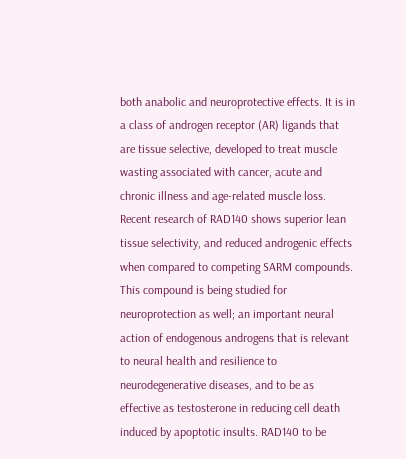both anabolic and neuroprotective effects. It is in a class of androgen receptor (AR) ligands that are tissue selective, developed to treat muscle wasting associated with cancer, acute and chronic illness and age-related muscle loss. Recent research of RAD140 shows superior lean tissue selectivity, and reduced androgenic effects when compared to competing SARM compounds. This compound is being studied for neuroprotection as well; an important neural action of endogenous androgens that is relevant to neural health and resilience to neurodegenerative diseases, and to be as effective as testosterone in reducing cell death induced by apoptotic insults. RAD140 to be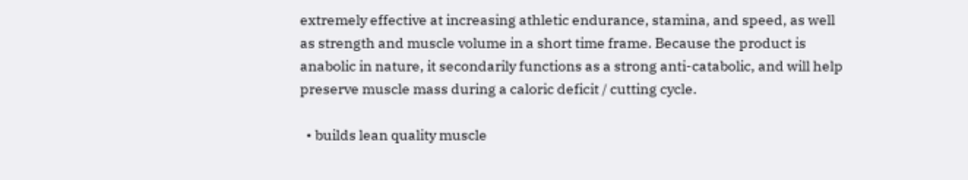extremely effective at increasing athletic endurance, stamina, and speed, as well as strength and muscle volume in a short time frame. Because the product is anabolic in nature, it secondarily functions as a strong anti-catabolic, and will help preserve muscle mass during a caloric deficit / cutting cycle.

  • builds lean quality muscle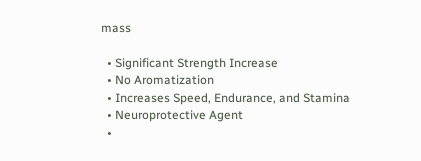mass

  • Significant Strength Increase
  • No Aromatization
  • Increases Speed, Endurance, and Stamina
  • Neuroprotective Agent
  •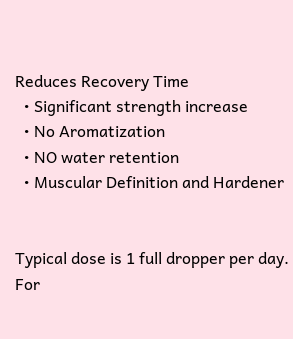Reduces Recovery Time
  • Significant strength increase
  • No Aromatization
  • NO water retention
  • Muscular Definition and Hardener


Typical dose is 1 full dropper per day. For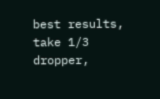best results, take 1/3 dropper,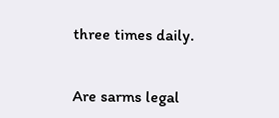three times daily.


Are sarms legal